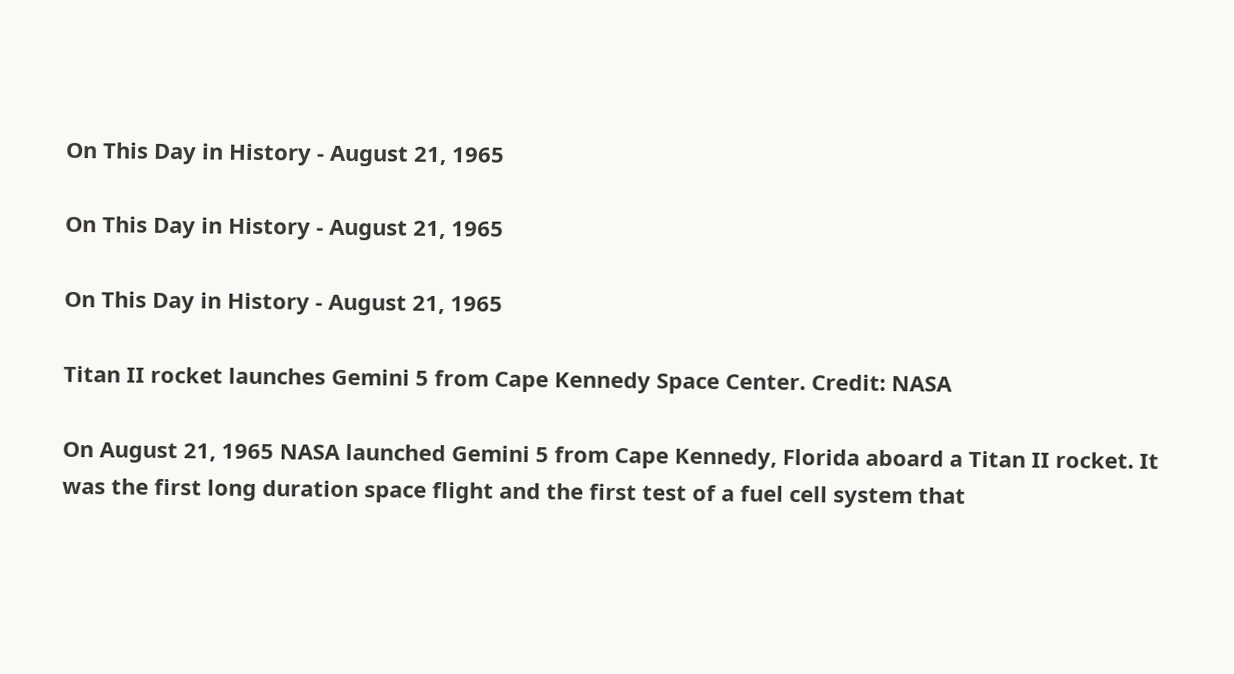On This Day in History - August 21, 1965

On This Day in History - August 21, 1965

On This Day in History - August 21, 1965

Titan II rocket launches Gemini 5 from Cape Kennedy Space Center. Credit: NASA

On August 21, 1965 NASA launched Gemini 5 from Cape Kennedy, Florida aboard a Titan II rocket. It was the first long duration space flight and the first test of a fuel cell system that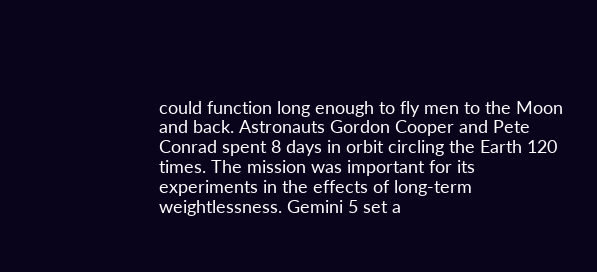could function long enough to fly men to the Moon and back. Astronauts Gordon Cooper and Pete Conrad spent 8 days in orbit circling the Earth 120 times. The mission was important for its experiments in the effects of long-term weightlessness. Gemini 5 set a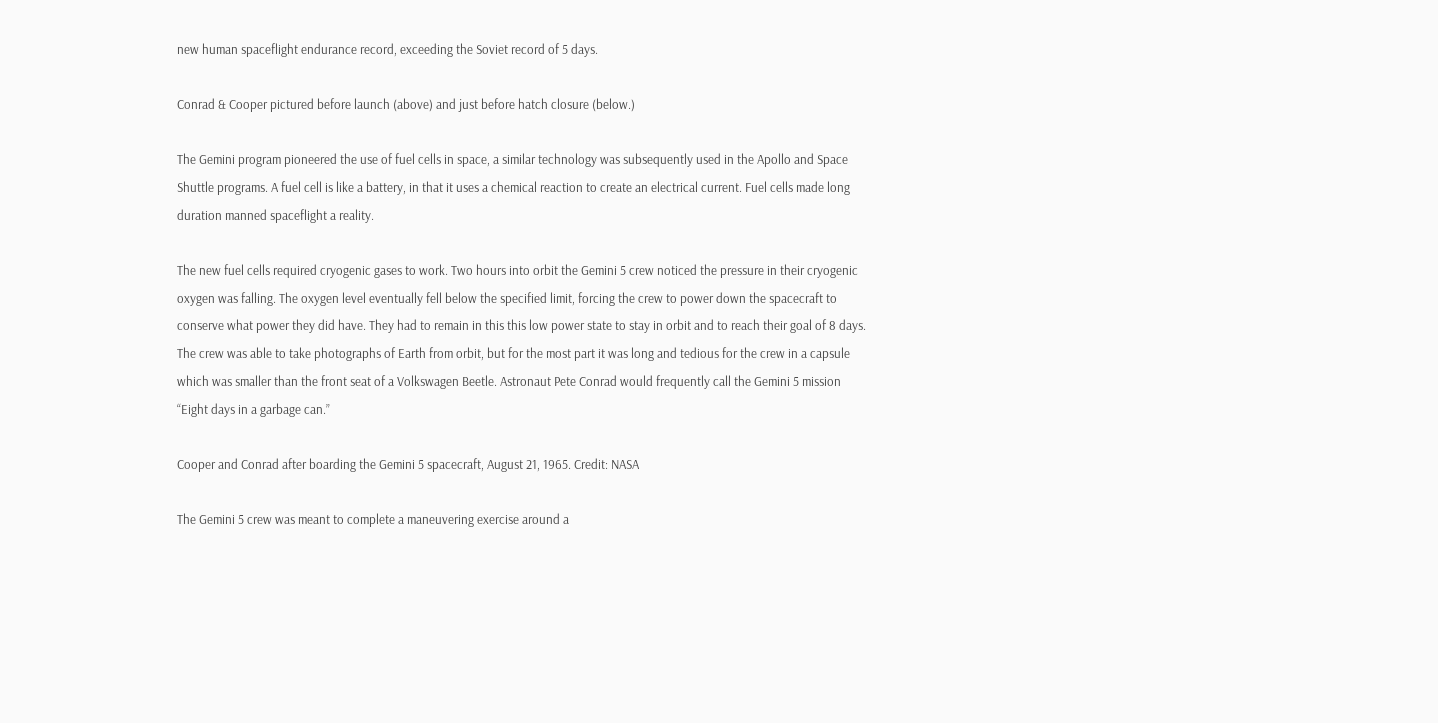new human spaceflight endurance record, exceeding the Soviet record of 5 days.

Conrad & Cooper pictured before launch (above) and just before hatch closure (below.)

The Gemini program pioneered the use of fuel cells in space, a similar technology was subsequently used in the Apollo and Space Shuttle programs. A fuel cell is like a battery, in that it uses a chemical reaction to create an electrical current. Fuel cells made long duration manned spaceflight a reality.

The new fuel cells required cryogenic gases to work. Two hours into orbit the Gemini 5 crew noticed the pressure in their cryogenic oxygen was falling. The oxygen level eventually fell below the specified limit, forcing the crew to power down the spacecraft to conserve what power they did have. They had to remain in this this low power state to stay in orbit and to reach their goal of 8 days. The crew was able to take photographs of Earth from orbit, but for the most part it was long and tedious for the crew in a capsule which was smaller than the front seat of a Volkswagen Beetle. Astronaut Pete Conrad would frequently call the Gemini 5 mission “Eight days in a garbage can.”

Cooper and Conrad after boarding the Gemini 5 spacecraft, August 21, 1965. Credit: NASA

The Gemini 5 crew was meant to complete a maneuvering exercise around a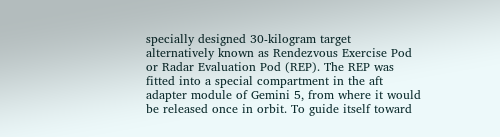specially designed 30-kilogram target alternatively known as Rendezvous Exercise Pod or Radar Evaluation Pod (REP). The REP was fitted into a special compartment in the aft adapter module of Gemini 5, from where it would be released once in orbit. To guide itself toward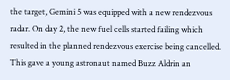the target, Gemini 5 was equipped with a new rendezvous radar. On day 2, the new fuel cells started failing which resulted in the planned rendezvous exercise being cancelled. This gave a young astronaut named Buzz Aldrin an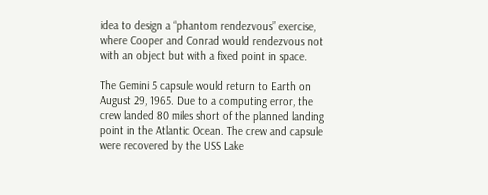idea to design a “phantom rendezvous” exercise, where Cooper and Conrad would rendezvous not with an object but with a fixed point in space.

The Gemini 5 capsule would return to Earth on August 29, 1965. Due to a computing error, the crew landed 80 miles short of the planned landing point in the Atlantic Ocean. The crew and capsule were recovered by the USS Lake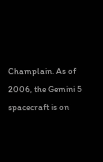Champlain. As of 2006, the Gemini 5 spacecraft is on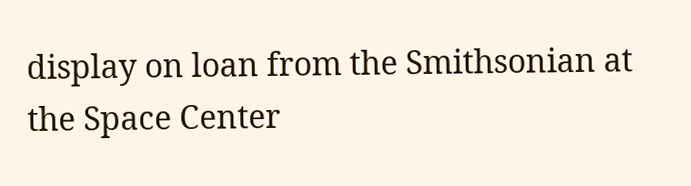display on loan from the Smithsonian at the Space Center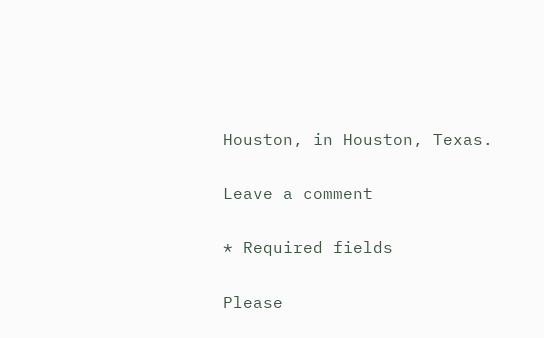Houston, in Houston, Texas.

Leave a comment

* Required fields

Please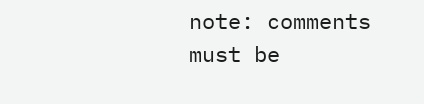note: comments must be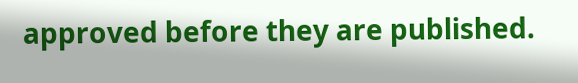approved before they are published.